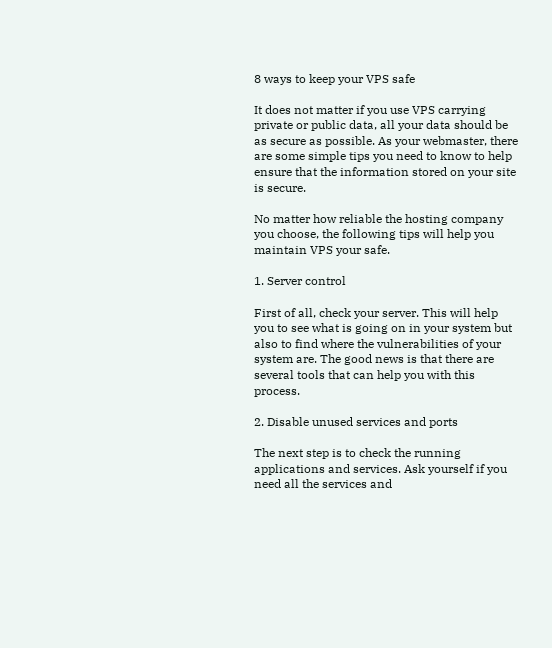8 ways to keep your VPS safe

It does not matter if you use VPS carrying private or public data, all your data should be as secure as possible. As your webmaster, there are some simple tips you need to know to help ensure that the information stored on your site is secure.

No matter how reliable the hosting company you choose, the following tips will help you maintain VPS your safe.

1. Server control

First of all, check your server. This will help you to see what is going on in your system but also to find where the vulnerabilities of your system are. The good news is that there are several tools that can help you with this process.

2. Disable unused services and ports

The next step is to check the running applications and services. Ask yourself if you need all the services and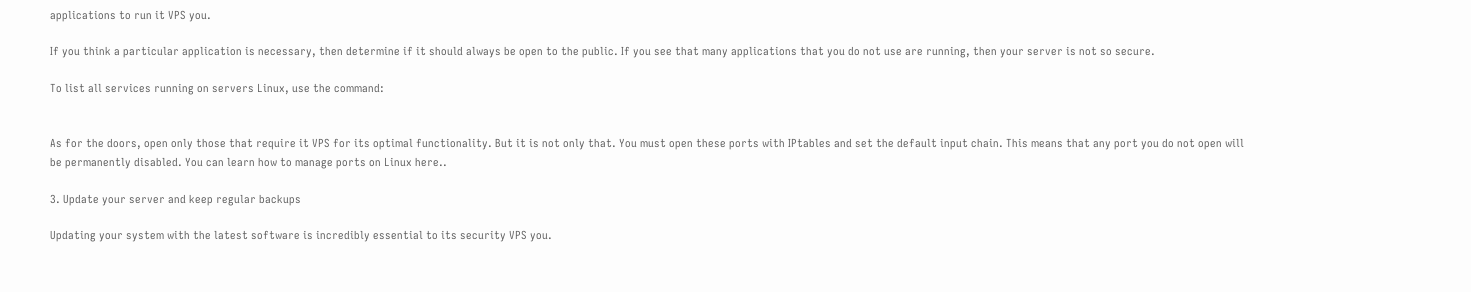applications to run it VPS you.

If you think a particular application is necessary, then determine if it should always be open to the public. If you see that many applications that you do not use are running, then your server is not so secure.

To list all services running on servers Linux, use the command:


As for the doors, open only those that require it VPS for its optimal functionality. But it is not only that. You must open these ports with IPtables and set the default input chain. This means that any port you do not open will be permanently disabled. You can learn how to manage ports on Linux here..

3. Update your server and keep regular backups

Updating your system with the latest software is incredibly essential to its security VPS you.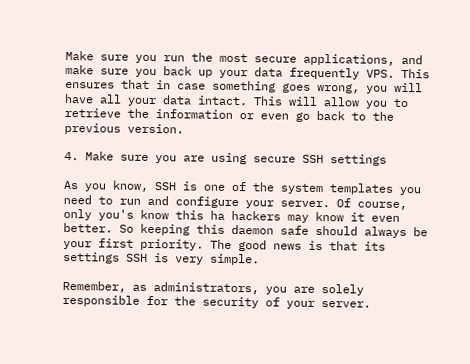Make sure you run the most secure applications, and make sure you back up your data frequently VPS. This ensures that in case something goes wrong, you will have all your data intact. This will allow you to retrieve the information or even go back to the previous version.

4. Make sure you are using secure SSH settings

As you know, SSH is one of the system templates you need to run and configure your server. Of course, only you's know this ha hackers may know it even better. So keeping this daemon safe should always be your first priority. The good news is that its settings SSH is very simple.

Remember, as administrators, you are solely responsible for the security of your server.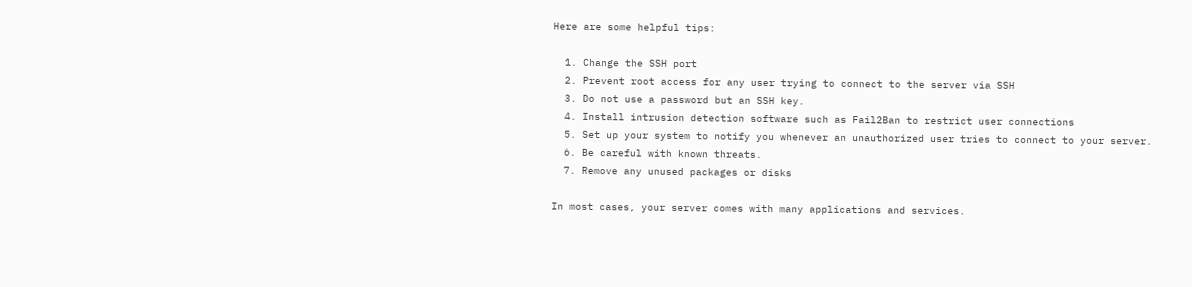Here are some helpful tips:

  1. Change the SSH port
  2. Prevent root access for any user trying to connect to the server via SSH
  3. Do not use a password but an SSH key.
  4. Install intrusion detection software such as Fail2Ban to restrict user connections
  5. Set up your system to notify you whenever an unauthorized user tries to connect to your server.
  6. Be careful with known threats.
  7. Remove any unused packages or disks

In most cases, your server comes with many applications and services.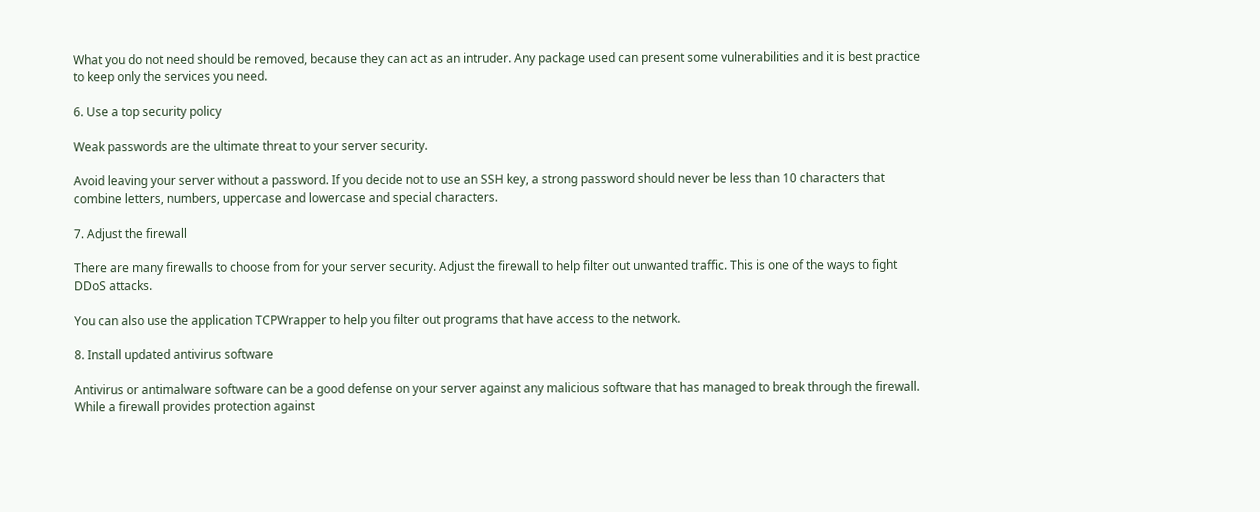What you do not need should be removed, because they can act as an intruder. Any package used can present some vulnerabilities and it is best practice to keep only the services you need.

6. Use a top security policy

Weak passwords are the ultimate threat to your server security.

Avoid leaving your server without a password. If you decide not to use an SSH key, a strong password should never be less than 10 characters that combine letters, numbers, uppercase and lowercase and special characters.

7. Adjust the firewall

There are many firewalls to choose from for your server security. Adjust the firewall to help filter out unwanted traffic. This is one of the ways to fight DDoS attacks.

You can also use the application TCPWrapper to help you filter out programs that have access to the network.

8. Install updated antivirus software

Antivirus or antimalware software can be a good defense on your server against any malicious software that has managed to break through the firewall. While a firewall provides protection against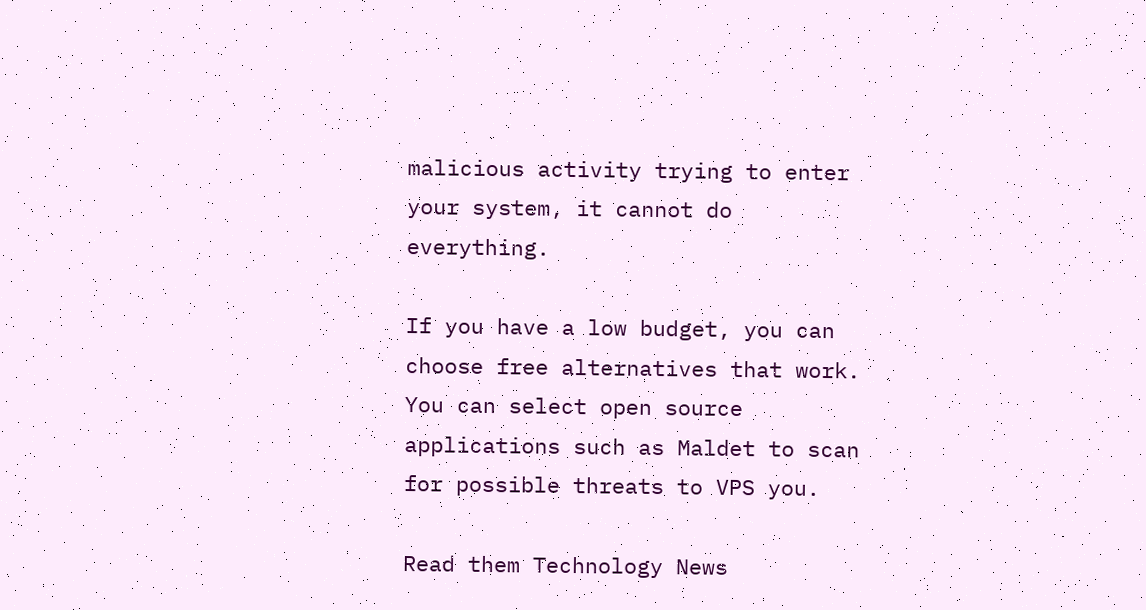malicious activity trying to enter your system, it cannot do everything.

If you have a low budget, you can choose free alternatives that work. You can select open source applications such as Maldet to scan for possible threats to VPS you.

Read them Technology News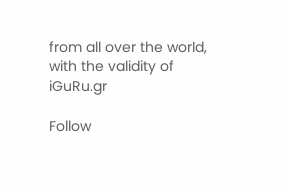from all over the world, with the validity of iGuRu.gr

Follow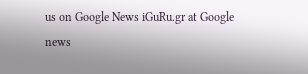us on Google News iGuRu.gr at Google news